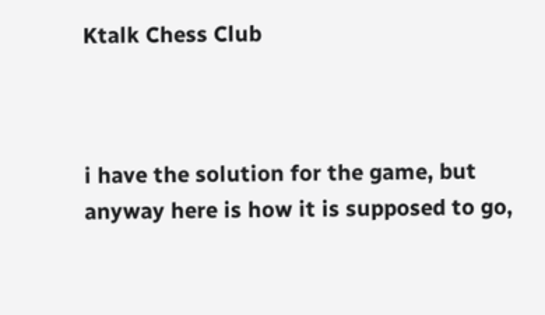Ktalk Chess Club



i have the solution for the game, but anyway here is how it is supposed to go,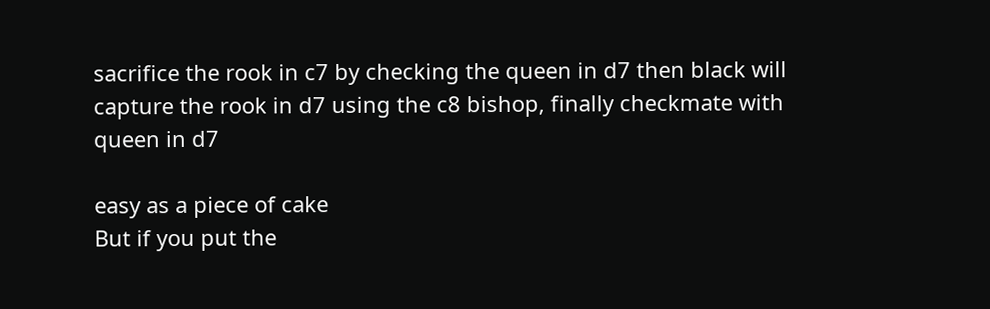sacrifice the rook in c7 by checking the queen in d7 then black will capture the rook in d7 using the c8 bishop, finally checkmate with queen in d7

easy as a piece of cake
But if you put the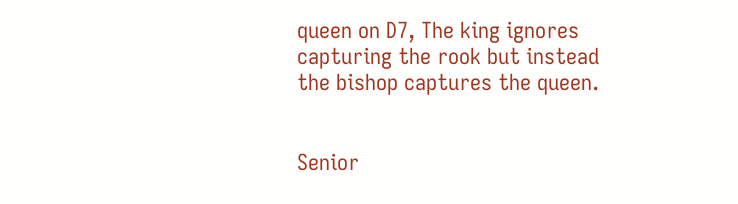queen on D7, The king ignores capturing the rook but instead the bishop captures the queen.


Senior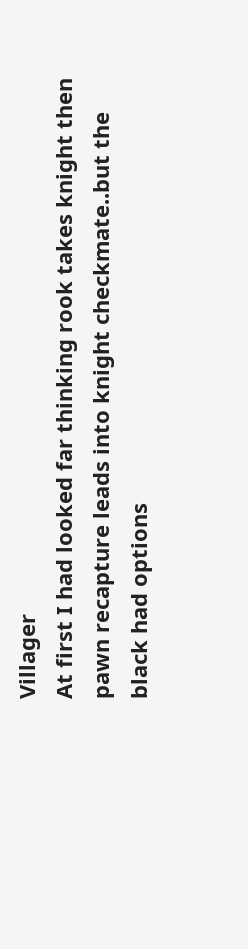Villager
At first I had looked far thinking rook takes knight then pawn recapture leads into knight checkmate..but the black had options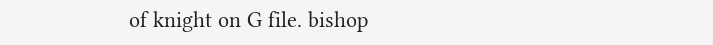of knight on G file. bishop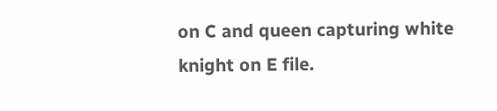on C and queen capturing white knight on E file.